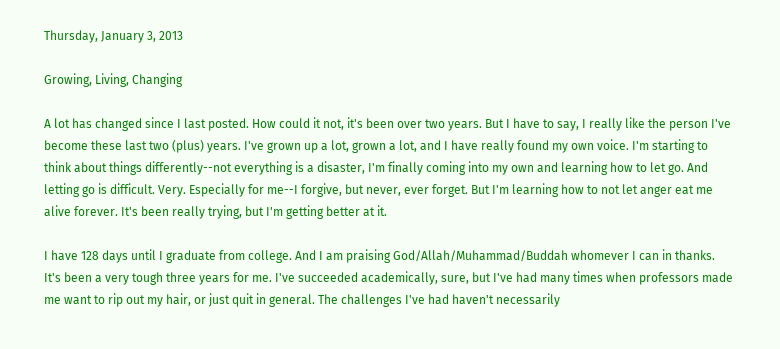Thursday, January 3, 2013

Growing, Living, Changing

A lot has changed since I last posted. How could it not, it's been over two years. But I have to say, I really like the person I've become these last two (plus) years. I've grown up a lot, grown a lot, and I have really found my own voice. I'm starting to think about things differently--not everything is a disaster, I'm finally coming into my own and learning how to let go. And letting go is difficult. Very. Especially for me--I forgive, but never, ever forget. But I'm learning how to not let anger eat me alive forever. It's been really trying, but I'm getting better at it.

I have 128 days until I graduate from college. And I am praising God/Allah/Muhammad/Buddah whomever I can in thanks. It's been a very tough three years for me. I've succeeded academically, sure, but I've had many times when professors made me want to rip out my hair, or just quit in general. The challenges I've had haven't necessarily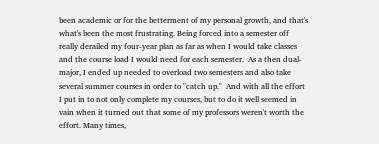been academic or for the betterment of my personal growth, and that's what's been the most frustrating. Being forced into a semester off really derailed my four-year plan as far as when I would take classes and the course load I would need for each semester.  As a then dual-major, I ended up needed to overload two semesters and also take several summer courses in order to "catch up."  And with all the effort I put in to not only complete my courses, but to do it well seemed in vain when it turned out that some of my professors weren't worth the effort. Many times,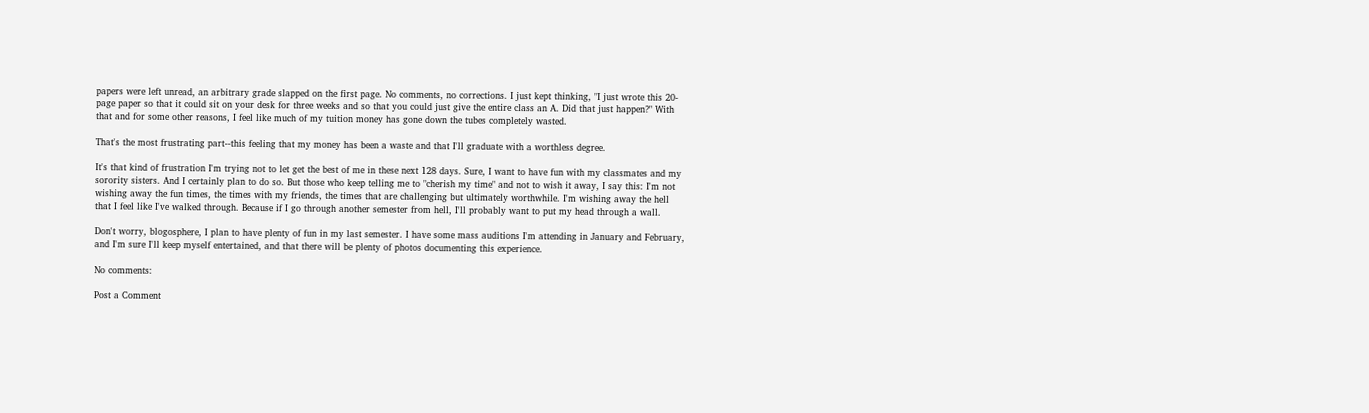papers were left unread, an arbitrary grade slapped on the first page. No comments, no corrections. I just kept thinking, "I just wrote this 20-page paper so that it could sit on your desk for three weeks and so that you could just give the entire class an A. Did that just happen?" With that and for some other reasons, I feel like much of my tuition money has gone down the tubes completely wasted.

That's the most frustrating part--this feeling that my money has been a waste and that I'll graduate with a worthless degree.

It's that kind of frustration I'm trying not to let get the best of me in these next 128 days. Sure, I want to have fun with my classmates and my sorority sisters. And I certainly plan to do so. But those who keep telling me to "cherish my time" and not to wish it away, I say this: I'm not wishing away the fun times, the times with my friends, the times that are challenging but ultimately worthwhile. I'm wishing away the hell that I feel like I've walked through. Because if I go through another semester from hell, I'll probably want to put my head through a wall.

Don't worry, blogosphere, I plan to have plenty of fun in my last semester. I have some mass auditions I'm attending in January and February, and I'm sure I'll keep myself entertained, and that there will be plenty of photos documenting this experience.

No comments:

Post a Comment